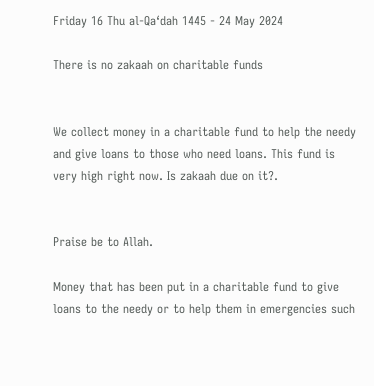Friday 16 Thu al-Qa‘dah 1445 - 24 May 2024

There is no zakaah on charitable funds


We collect money in a charitable fund to help the needy and give loans to those who need loans. This fund is very high right now. Is zakaah due on it?.


Praise be to Allah.

Money that has been put in a charitable fund to give loans to the needy or to help them in emergencies such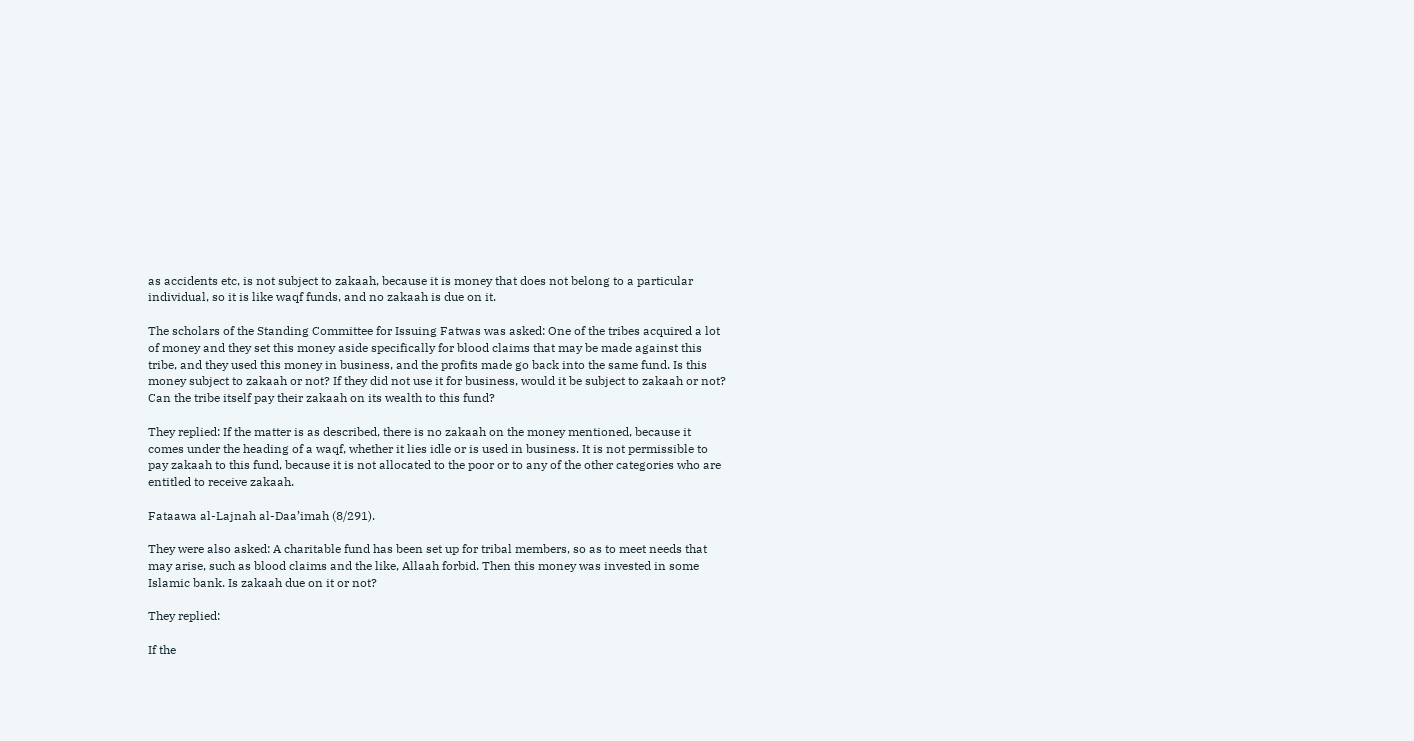as accidents etc, is not subject to zakaah, because it is money that does not belong to a particular individual, so it is like waqf funds, and no zakaah is due on it.

The scholars of the Standing Committee for Issuing Fatwas was asked: One of the tribes acquired a lot of money and they set this money aside specifically for blood claims that may be made against this tribe, and they used this money in business, and the profits made go back into the same fund. Is this money subject to zakaah or not? If they did not use it for business, would it be subject to zakaah or not? Can the tribe itself pay their zakaah on its wealth to this fund?

They replied: If the matter is as described, there is no zakaah on the money mentioned, because it comes under the heading of a waqf, whether it lies idle or is used in business. It is not permissible to pay zakaah to this fund, because it is not allocated to the poor or to any of the other categories who are entitled to receive zakaah.

Fataawa al-Lajnah al-Daa’imah (8/291).

They were also asked: A charitable fund has been set up for tribal members, so as to meet needs that may arise, such as blood claims and the like, Allaah forbid. Then this money was invested in some Islamic bank. Is zakaah due on it or not?

They replied:

If the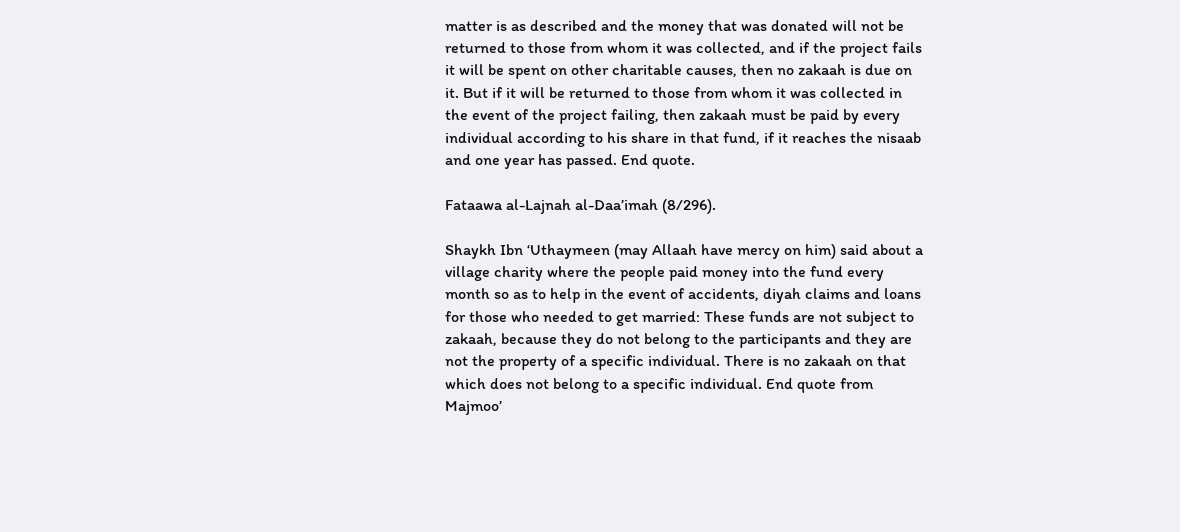matter is as described and the money that was donated will not be returned to those from whom it was collected, and if the project fails it will be spent on other charitable causes, then no zakaah is due on it. But if it will be returned to those from whom it was collected in the event of the project failing, then zakaah must be paid by every individual according to his share in that fund, if it reaches the nisaab and one year has passed. End quote.

Fataawa al-Lajnah al-Daa’imah (8/296).

Shaykh Ibn ‘Uthaymeen (may Allaah have mercy on him) said about a village charity where the people paid money into the fund every month so as to help in the event of accidents, diyah claims and loans for those who needed to get married: These funds are not subject to zakaah, because they do not belong to the participants and they are not the property of a specific individual. There is no zakaah on that which does not belong to a specific individual. End quote from Majmoo’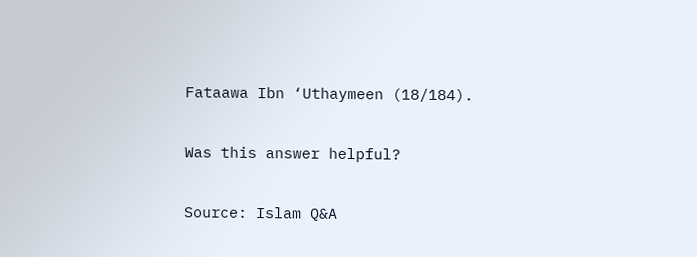Fataawa Ibn ‘Uthaymeen (18/184).

Was this answer helpful?

Source: Islam Q&A